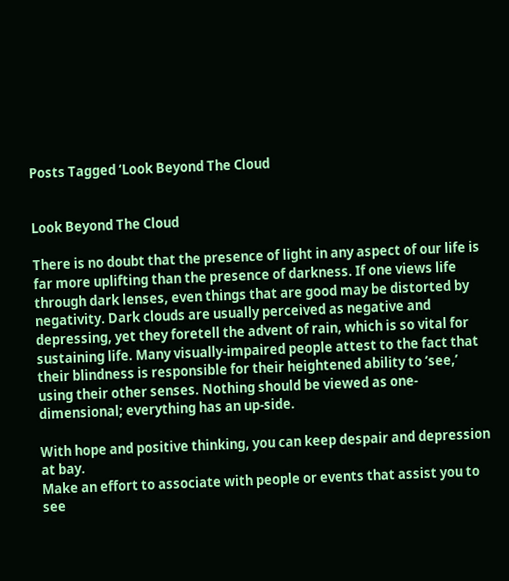Posts Tagged ‘Look Beyond The Cloud


Look Beyond The Cloud

There is no doubt that the presence of light in any aspect of our life is far more uplifting than the presence of darkness. If one views life through dark lenses, even things that are good may be distorted by negativity. Dark clouds are usually perceived as negative and depressing, yet they foretell the advent of rain, which is so vital for sustaining life. Many visually-impaired people attest to the fact that their blindness is responsible for their heightened ability to ‘see,’ using their other senses. Nothing should be viewed as one-dimensional; everything has an up-side.

With hope and positive thinking, you can keep despair and depression at bay.
Make an effort to associate with people or events that assist you to see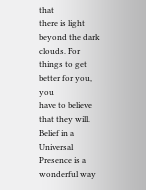that
there is light beyond the dark clouds. For things to get better for you, you
have to believe that they will. Belief in a Universal Presence is a wonderful way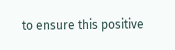to ensure this positive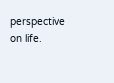perspective on life.